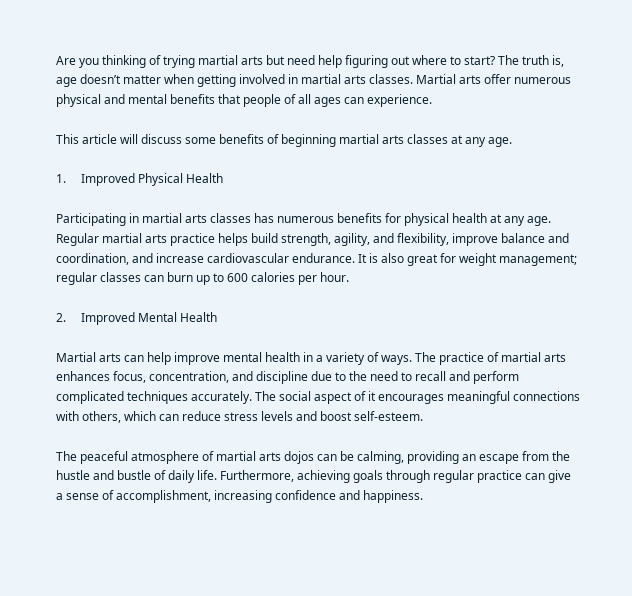Are you thinking of trying martial arts but need help figuring out where to start? The truth is, age doesn’t matter when getting involved in martial arts classes. Martial arts offer numerous physical and mental benefits that people of all ages can experience.

This article will discuss some benefits of beginning martial arts classes at any age.

1.     Improved Physical Health

Participating in martial arts classes has numerous benefits for physical health at any age. Regular martial arts practice helps build strength, agility, and flexibility, improve balance and coordination, and increase cardiovascular endurance. It is also great for weight management; regular classes can burn up to 600 calories per hour.

2.     Improved Mental Health

Martial arts can help improve mental health in a variety of ways. The practice of martial arts enhances focus, concentration, and discipline due to the need to recall and perform complicated techniques accurately. The social aspect of it encourages meaningful connections with others, which can reduce stress levels and boost self-esteem.

The peaceful atmosphere of martial arts dojos can be calming, providing an escape from the hustle and bustle of daily life. Furthermore, achieving goals through regular practice can give a sense of accomplishment, increasing confidence and happiness.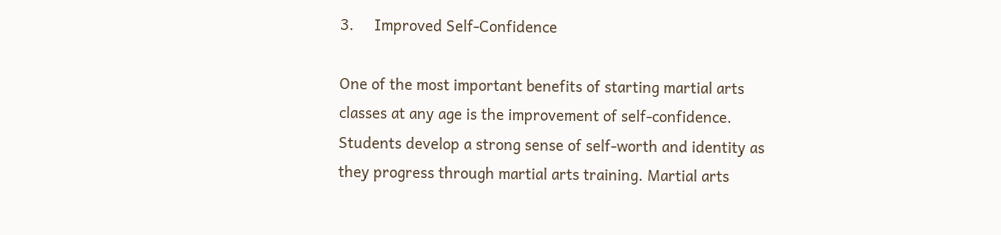3.     Improved Self-Confidence

One of the most important benefits of starting martial arts classes at any age is the improvement of self-confidence. Students develop a strong sense of self-worth and identity as they progress through martial arts training. Martial arts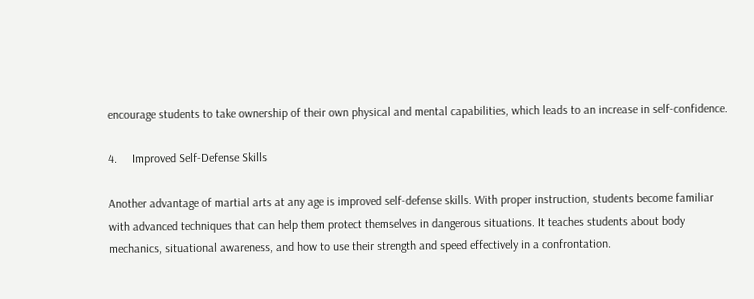encourage students to take ownership of their own physical and mental capabilities, which leads to an increase in self-confidence.

4.     Improved Self-Defense Skills

Another advantage of martial arts at any age is improved self-defense skills. With proper instruction, students become familiar with advanced techniques that can help them protect themselves in dangerous situations. It teaches students about body mechanics, situational awareness, and how to use their strength and speed effectively in a confrontation.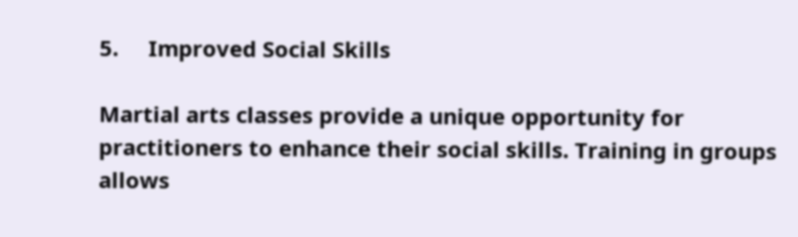5.     Improved Social Skills

Martial arts classes provide a unique opportunity for practitioners to enhance their social skills. Training in groups allows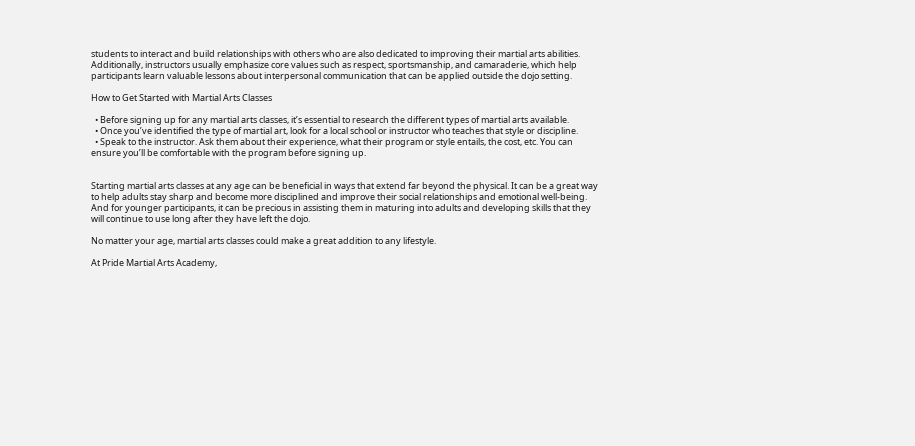students to interact and build relationships with others who are also dedicated to improving their martial arts abilities. Additionally, instructors usually emphasize core values such as respect, sportsmanship, and camaraderie, which help participants learn valuable lessons about interpersonal communication that can be applied outside the dojo setting.

How to Get Started with Martial Arts Classes

  • Before signing up for any martial arts classes, it’s essential to research the different types of martial arts available.
  • Once you’ve identified the type of martial art, look for a local school or instructor who teaches that style or discipline.
  • Speak to the instructor. Ask them about their experience, what their program or style entails, the cost, etc. You can ensure you’ll be comfortable with the program before signing up.


Starting martial arts classes at any age can be beneficial in ways that extend far beyond the physical. It can be a great way to help adults stay sharp and become more disciplined and improve their social relationships and emotional well-being. And for younger participants, it can be precious in assisting them in maturing into adults and developing skills that they will continue to use long after they have left the dojo.

No matter your age, martial arts classes could make a great addition to any lifestyle.

At Pride Martial Arts Academy,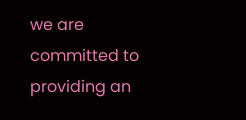we are committed to providing an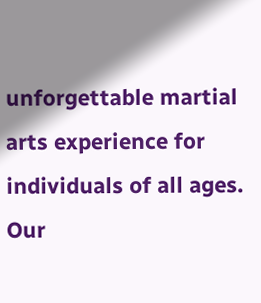unforgettable martial arts experience for individuals of all ages. Our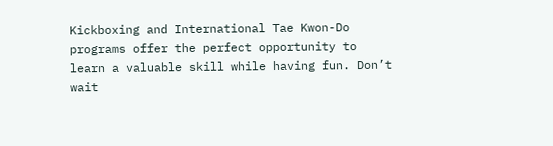Kickboxing and International Tae Kwon-Do programs offer the perfect opportunity to learn a valuable skill while having fun. Don’t wait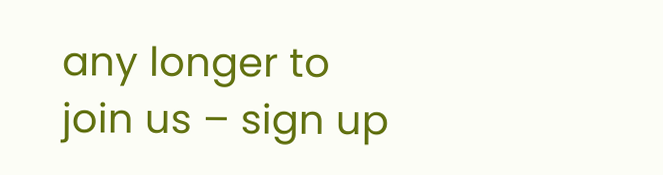any longer to join us – sign up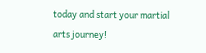today and start your martial arts journey!